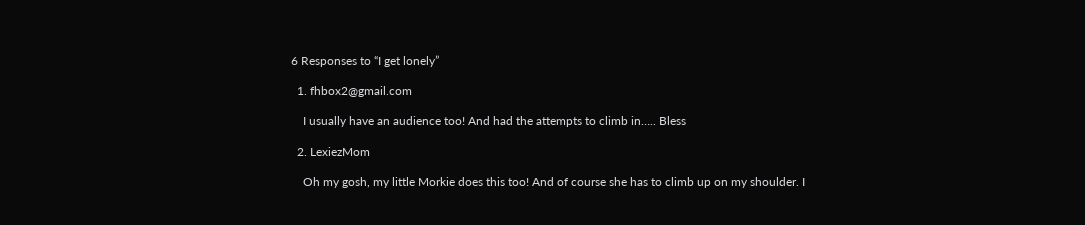6 Responses to “I get lonely”

  1. fhbox2@gmail.com

    I usually have an audience too! And had the attempts to climb in….. Bless

  2. LexiezMom

    Oh my gosh, my little Morkie does this too! And of course she has to climb up on my shoulder. I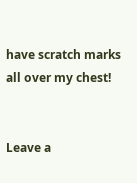have scratch marks all over my chest!


Leave a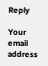Reply

Your email address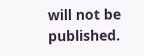will not be published.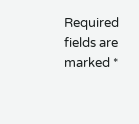Required fields are marked *